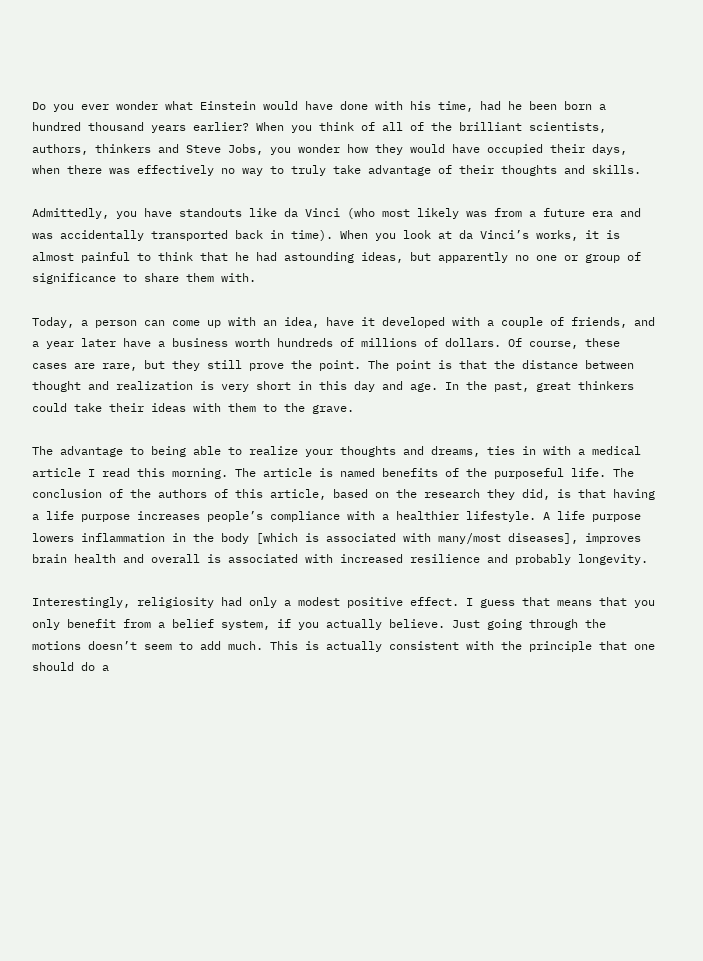Do you ever wonder what Einstein would have done with his time, had he been born a hundred thousand years earlier? When you think of all of the brilliant scientists, authors, thinkers and Steve Jobs, you wonder how they would have occupied their days, when there was effectively no way to truly take advantage of their thoughts and skills.

Admittedly, you have standouts like da Vinci (who most likely was from a future era and was accidentally transported back in time). When you look at da Vinci’s works, it is almost painful to think that he had astounding ideas, but apparently no one or group of significance to share them with.

Today, a person can come up with an idea, have it developed with a couple of friends, and a year later have a business worth hundreds of millions of dollars. Of course, these cases are rare, but they still prove the point. The point is that the distance between thought and realization is very short in this day and age. In the past, great thinkers could take their ideas with them to the grave.

The advantage to being able to realize your thoughts and dreams, ties in with a medical article I read this morning. The article is named benefits of the purposeful life. The conclusion of the authors of this article, based on the research they did, is that having a life purpose increases people’s compliance with a healthier lifestyle. A life purpose lowers inflammation in the body [which is associated with many/most diseases], improves brain health and overall is associated with increased resilience and probably longevity.

Interestingly, religiosity had only a modest positive effect. I guess that means that you only benefit from a belief system, if you actually believe. Just going through the motions doesn’t seem to add much. This is actually consistent with the principle that one should do a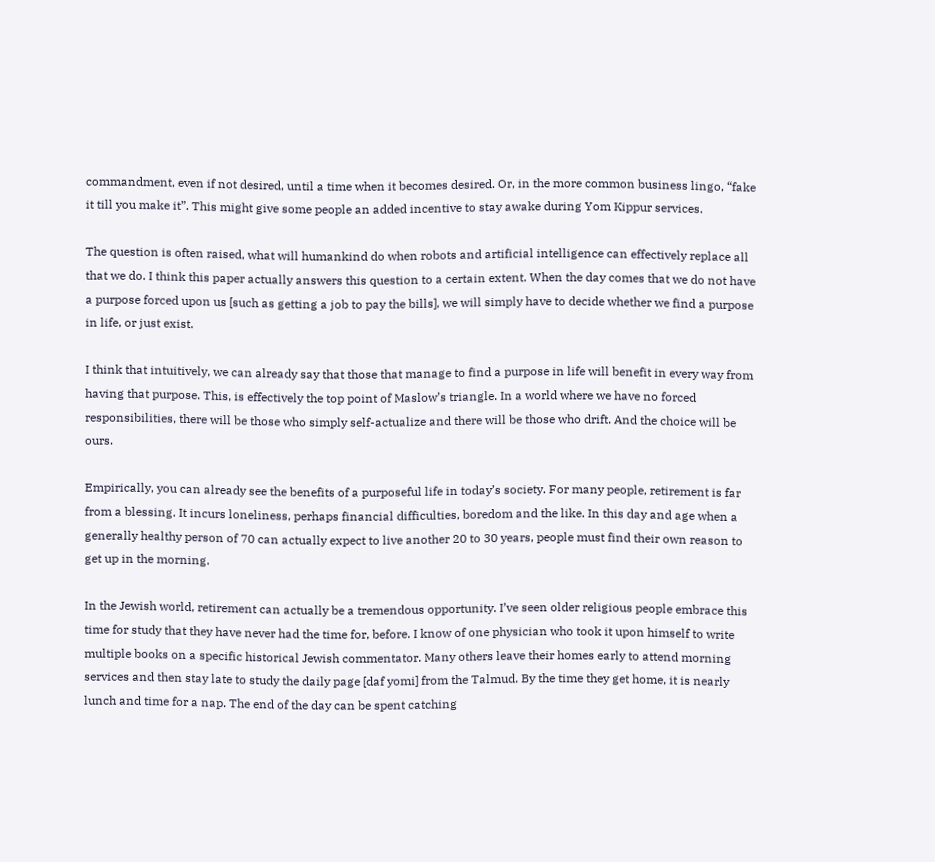commandment, even if not desired, until a time when it becomes desired. Or, in the more common business lingo, “fake it till you make it”. This might give some people an added incentive to stay awake during Yom Kippur services.

The question is often raised, what will humankind do when robots and artificial intelligence can effectively replace all that we do. I think this paper actually answers this question to a certain extent. When the day comes that we do not have a purpose forced upon us [such as getting a job to pay the bills], we will simply have to decide whether we find a purpose in life, or just exist.

I think that intuitively, we can already say that those that manage to find a purpose in life will benefit in every way from having that purpose. This, is effectively the top point of Maslow’s triangle. In a world where we have no forced responsibilities, there will be those who simply self-actualize and there will be those who drift. And the choice will be ours.

Empirically, you can already see the benefits of a purposeful life in today’s society. For many people, retirement is far from a blessing. It incurs loneliness, perhaps financial difficulties, boredom and the like. In this day and age when a generally healthy person of 70 can actually expect to live another 20 to 30 years, people must find their own reason to get up in the morning.

In the Jewish world, retirement can actually be a tremendous opportunity. I’ve seen older religious people embrace this time for study that they have never had the time for, before. I know of one physician who took it upon himself to write multiple books on a specific historical Jewish commentator. Many others leave their homes early to attend morning services and then stay late to study the daily page [daf yomi] from the Talmud. By the time they get home, it is nearly lunch and time for a nap. The end of the day can be spent catching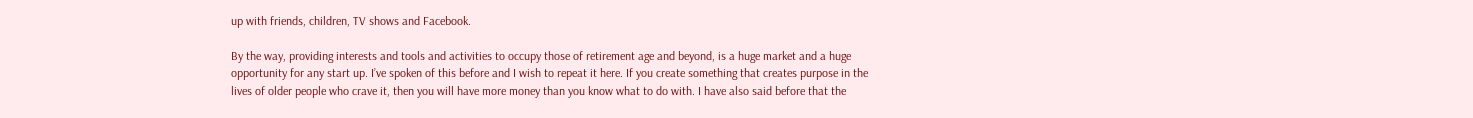up with friends, children, TV shows and Facebook.

By the way, providing interests and tools and activities to occupy those of retirement age and beyond, is a huge market and a huge opportunity for any start up. I’ve spoken of this before and I wish to repeat it here. If you create something that creates purpose in the lives of older people who crave it, then you will have more money than you know what to do with. I have also said before that the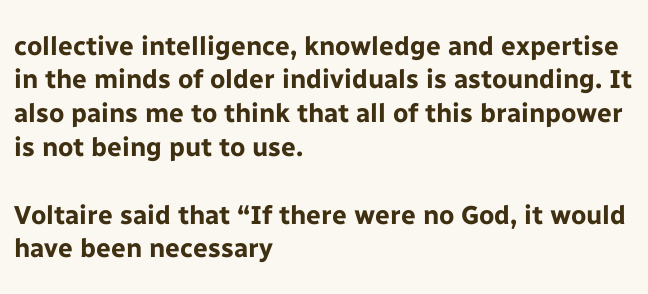collective intelligence, knowledge and expertise in the minds of older individuals is astounding. It also pains me to think that all of this brainpower is not being put to use.

Voltaire said that “If there were no God, it would have been necessary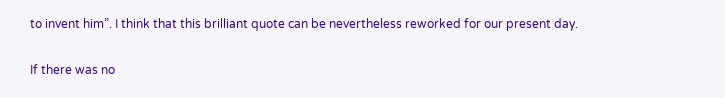to invent him”. I think that this brilliant quote can be nevertheless reworked for our present day.

If there was no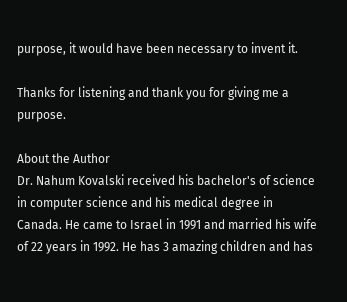purpose, it would have been necessary to invent it.

Thanks for listening and thank you for giving me a purpose.

About the Author
Dr. Nahum Kovalski received his bachelor's of science in computer science and his medical degree in Canada. He came to Israel in 1991 and married his wife of 22 years in 1992. He has 3 amazing children and has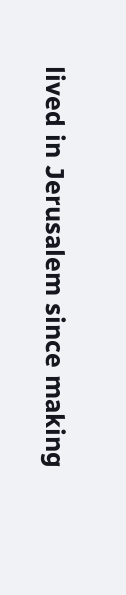lived in Jerusalem since making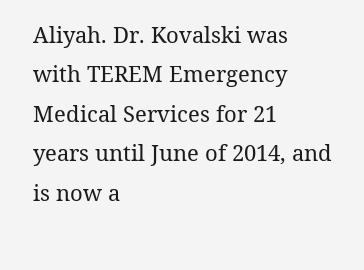Aliyah. Dr. Kovalski was with TEREM Emergency Medical Services for 21 years until June of 2014, and is now a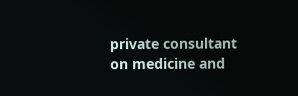private consultant on medicine and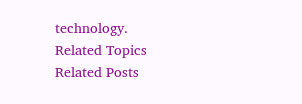technology.
Related Topics
Related Posts